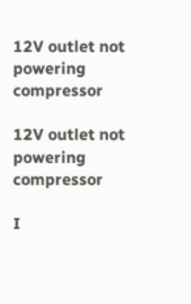12V outlet not powering compressor

12V outlet not powering compressor

I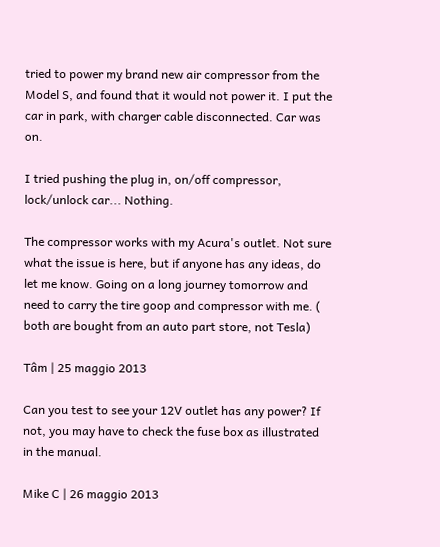tried to power my brand new air compressor from the Model S, and found that it would not power it. I put the car in park, with charger cable disconnected. Car was on.

I tried pushing the plug in, on/off compressor, lock/unlock car... Nothing.

The compressor works with my Acura's outlet. Not sure what the issue is here, but if anyone has any ideas, do let me know. Going on a long journey tomorrow and need to carry the tire goop and compressor with me. ( both are bought from an auto part store, not Tesla)

Tâm | 25 maggio 2013

Can you test to see your 12V outlet has any power? If not, you may have to check the fuse box as illustrated in the manual.

Mike C | 26 maggio 2013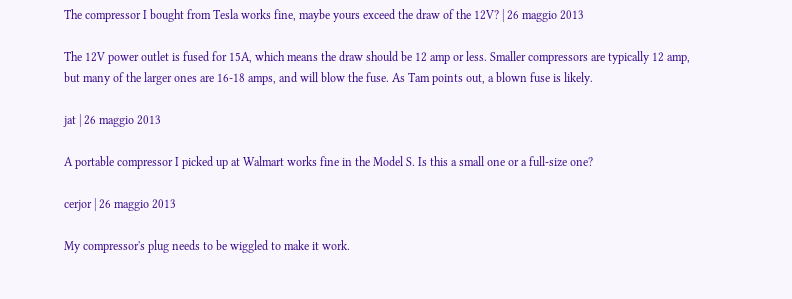The compressor I bought from Tesla works fine, maybe yours exceed the draw of the 12V? | 26 maggio 2013

The 12V power outlet is fused for 15A, which means the draw should be 12 amp or less. Smaller compressors are typically 12 amp, but many of the larger ones are 16-18 amps, and will blow the fuse. As Tam points out, a blown fuse is likely.

jat | 26 maggio 2013

A portable compressor I picked up at Walmart works fine in the Model S. Is this a small one or a full-size one?

cerjor | 26 maggio 2013

My compressor's plug needs to be wiggled to make it work.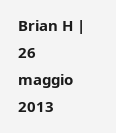Brian H | 26 maggio 2013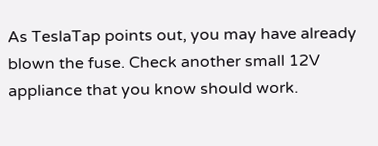As TeslaTap points out, you may have already blown the fuse. Check another small 12V appliance that you know should work.